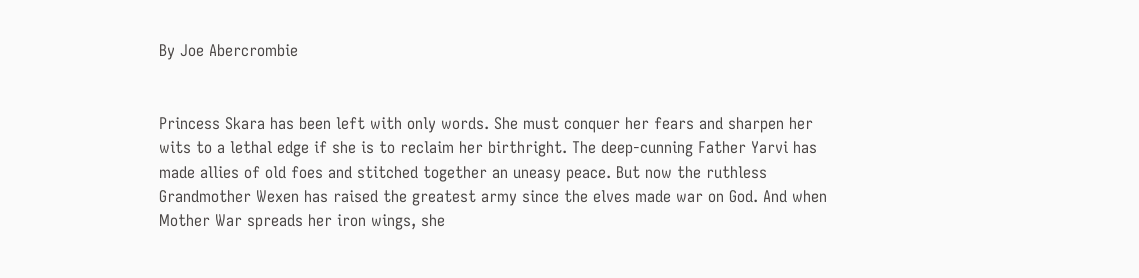By Joe Abercrombie


Princess Skara has been left with only words. She must conquer her fears and sharpen her wits to a lethal edge if she is to reclaim her birthright. The deep-cunning Father Yarvi has made allies of old foes and stitched together an uneasy peace. But now the ruthless Grandmother Wexen has raised the greatest army since the elves made war on God. And when Mother War spreads her iron wings, she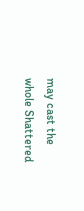may cast the whole Shattered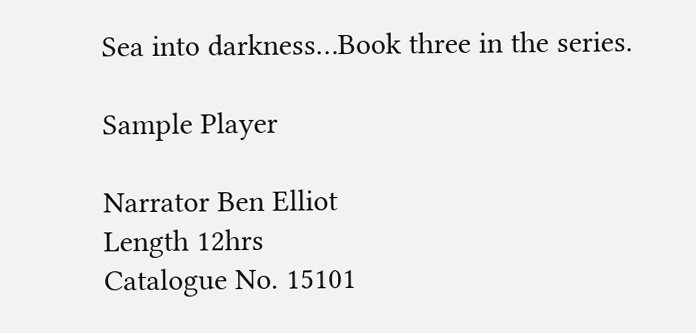Sea into darkness…Book three in the series.

Sample Player

Narrator Ben Elliot
Length 12hrs
Catalogue No. 15101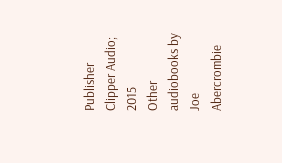Publisher Clipper Audio; 2015
Other audiobooks by Joe Abercrombie